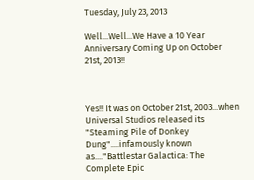Tuesday, July 23, 2013

Well...Well...We Have a 10 Year Anniversary Coming Up on October 21st, 2013!!



Yes!! It was on October 21st, 2003...when Universal Studios released its "Steaming Pile of Donkey Dung"....infamously known as...."Battlestar Galactica: The Complete Epic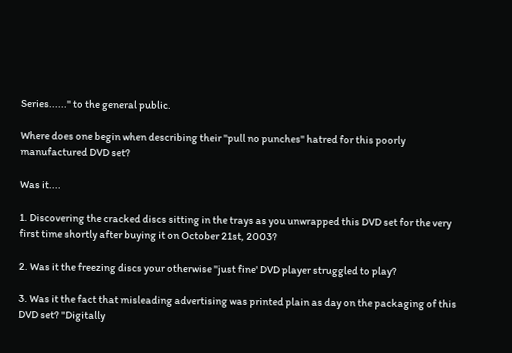Series......" to the general public.

Where does one begin when describing their "pull no punches" hatred for this poorly manufactured DVD set?

Was it....

1. Discovering the cracked discs sitting in the trays as you unwrapped this DVD set for the very first time shortly after buying it on October 21st, 2003?

2. Was it the freezing discs your otherwise "just fine' DVD player struggled to play?

3. Was it the fact that misleading advertising was printed plain as day on the packaging of this DVD set? "Digitally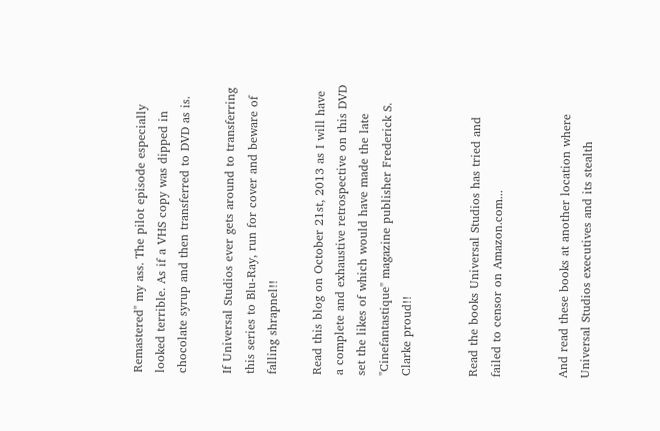Remastered" my ass. The pilot episode especially looked terrible. As if a VHS copy was dipped in chocolate syrup and then transferred to DVD as is.

If Universal Studios ever gets around to transferring this series to Blu-Ray, run for cover and beware of falling shrapnel!!

Read this blog on October 21st, 2013 as I will have a complete and exhaustive retrospective on this DVD set the likes of which would have made the late "Cinefantastique" magazine publisher Frederick S. Clarke proud!!


Read the books Universal Studios has tried and failed to censor on Amazon.com...


And read these books at another location where Universal Studios executives and its stealth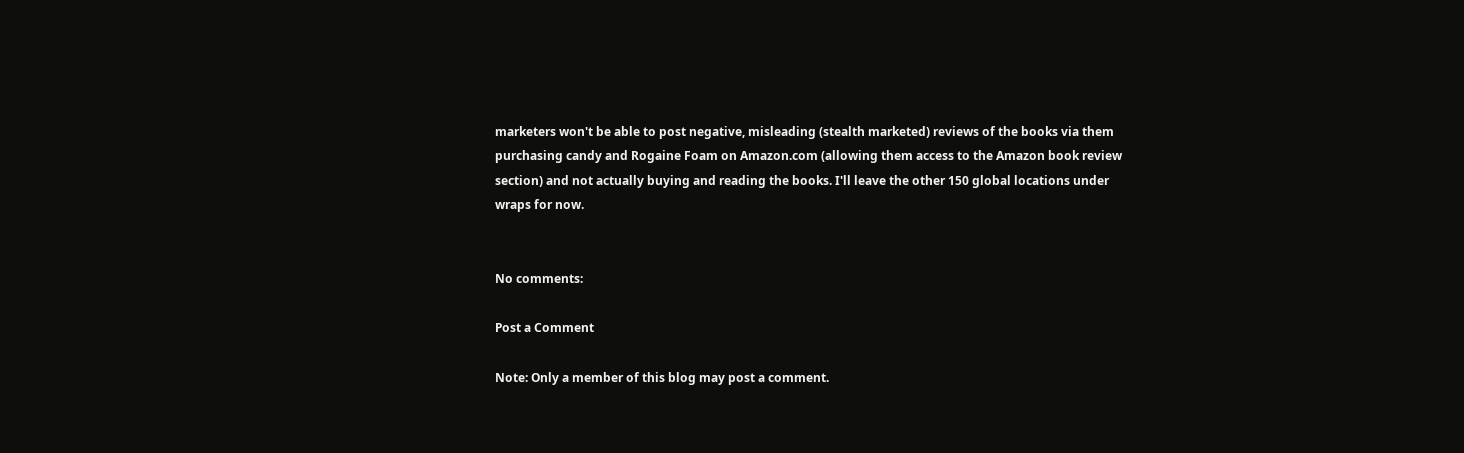marketers won't be able to post negative, misleading (stealth marketed) reviews of the books via them purchasing candy and Rogaine Foam on Amazon.com (allowing them access to the Amazon book review section) and not actually buying and reading the books. I'll leave the other 150 global locations under wraps for now.


No comments:

Post a Comment

Note: Only a member of this blog may post a comment.